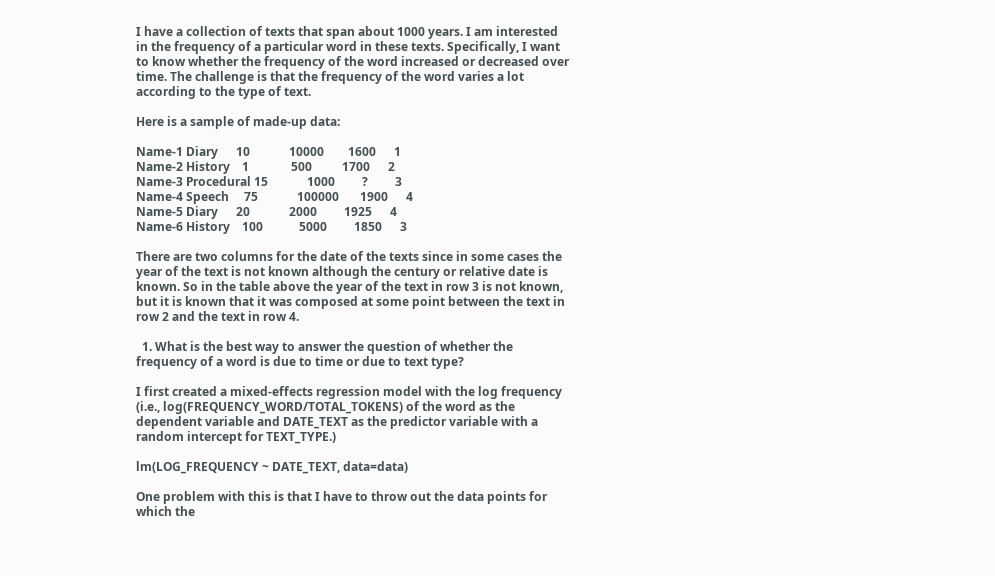I have a collection of texts that span about 1000 years. I am interested in the frequency of a particular word in these texts. Specifically, I want to know whether the frequency of the word increased or decreased over time. The challenge is that the frequency of the word varies a lot according to the type of text.

Here is a sample of made-up data:

Name-1 Diary      10             10000        1600      1
Name-2 History    1              500          1700      2
Name-3 Procedural 15             1000         ?         3
Name-4 Speech     75             100000       1900      4
Name-5 Diary      20             2000         1925      4
Name-6 History    100            5000         1850      3

There are two columns for the date of the texts since in some cases the year of the text is not known although the century or relative date is known. So in the table above the year of the text in row 3 is not known, but it is known that it was composed at some point between the text in row 2 and the text in row 4.

  1. What is the best way to answer the question of whether the frequency of a word is due to time or due to text type?

I first created a mixed-effects regression model with the log frequency (i.e., log(FREQUENCY_WORD/TOTAL_TOKENS) of the word as the dependent variable and DATE_TEXT as the predictor variable with a random intercept for TEXT_TYPE.)

lm(LOG_FREQUENCY ~ DATE_TEXT, data=data)

One problem with this is that I have to throw out the data points for which the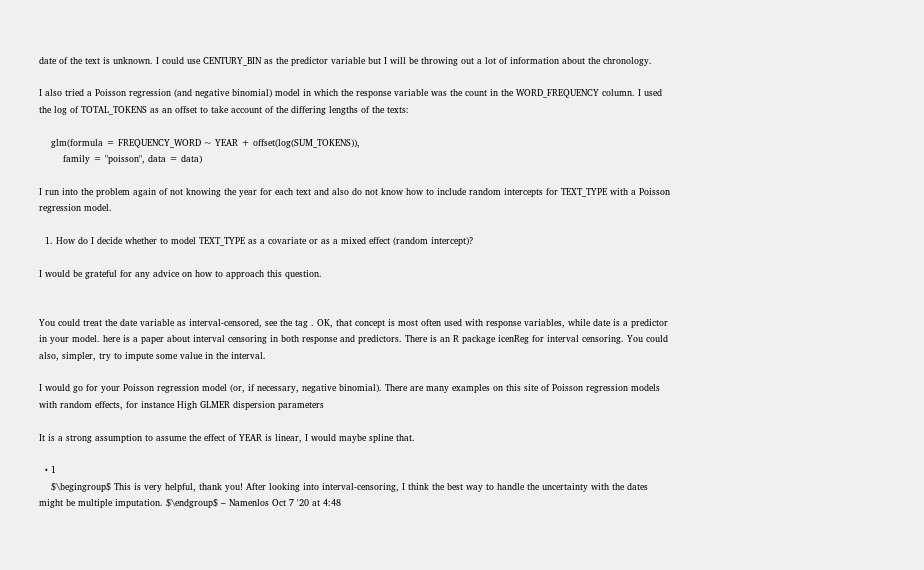date of the text is unknown. I could use CENTURY_BIN as the predictor variable but I will be throwing out a lot of information about the chronology.

I also tried a Poisson regression (and negative binomial) model in which the response variable was the count in the WORD_FREQUENCY column. I used the log of TOTAL_TOKENS as an offset to take account of the differing lengths of the texts:

    glm(formula = FREQUENCY_WORD ~ YEAR + offset(log(SUM_TOKENS)),
        family = "poisson", data = data)

I run into the problem again of not knowing the year for each text and also do not know how to include random intercepts for TEXT_TYPE with a Poisson regression model.

  1. How do I decide whether to model TEXT_TYPE as a covariate or as a mixed effect (random intercept)?

I would be grateful for any advice on how to approach this question.


You could treat the date variable as interval-censored, see the tag . OK, that concept is most often used with response variables, while date is a predictor in your model. here is a paper about interval censoring in both response and predictors. There is an R package icenReg for interval censoring. You could also, simpler, try to impute some value in the interval.

I would go for your Poisson regression model (or, if necessary, negative binomial). There are many examples on this site of Poisson regression models with random effects, for instance High GLMER dispersion parameters

It is a strong assumption to assume the effect of YEAR is linear, I would maybe spline that.

  • 1
    $\begingroup$ This is very helpful, thank you! After looking into interval-censoring, I think the best way to handle the uncertainty with the dates might be multiple imputation. $\endgroup$ – Namenlos Oct 7 '20 at 4:48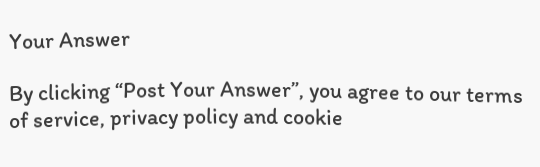Your Answer

By clicking “Post Your Answer”, you agree to our terms of service, privacy policy and cookie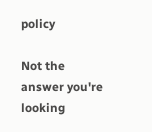policy

Not the answer you're looking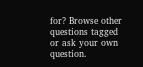for? Browse other questions tagged or ask your own question.